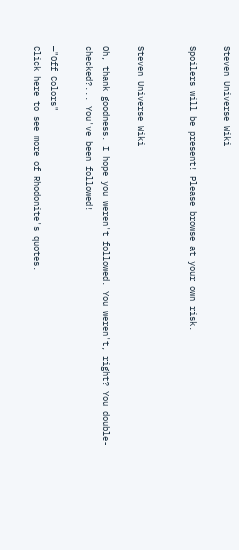Steven Universe Wiki

Spoilers will be present! Please browse at your own risk.


Steven Universe Wiki

Oh, thank goodness. I hope you weren't followed. You weren't, right? You double-checked?... You've been followed!

—"Off Colors"
Click here to see more of Rhodonite's quotes.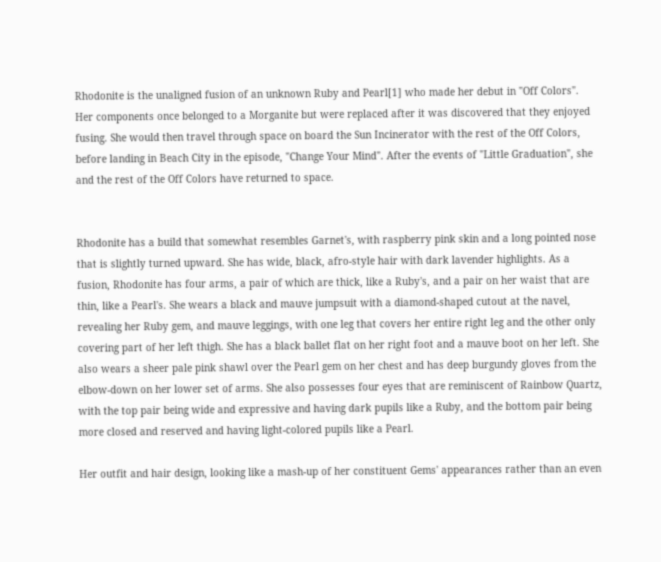Rhodonite is the unaligned fusion of an unknown Ruby and Pearl[1] who made her debut in "Off Colors". Her components once belonged to a Morganite but were replaced after it was discovered that they enjoyed fusing. She would then travel through space on board the Sun Incinerator with the rest of the Off Colors, before landing in Beach City in the episode, "Change Your Mind". After the events of "Little Graduation", she and the rest of the Off Colors have returned to space.


Rhodonite has a build that somewhat resembles Garnet's, with raspberry pink skin and a long pointed nose that is slightly turned upward. She has wide, black, afro-style hair with dark lavender highlights. As a fusion, Rhodonite has four arms, a pair of which are thick, like a Ruby's, and a pair on her waist that are thin, like a Pearl's. She wears a black and mauve jumpsuit with a diamond-shaped cutout at the navel, revealing her Ruby gem, and mauve leggings, with one leg that covers her entire right leg and the other only covering part of her left thigh. She has a black ballet flat on her right foot and a mauve boot on her left. She also wears a sheer pale pink shawl over the Pearl gem on her chest and has deep burgundy gloves from the elbow-down on her lower set of arms. She also possesses four eyes that are reminiscent of Rainbow Quartz, with the top pair being wide and expressive and having dark pupils like a Ruby, and the bottom pair being more closed and reserved and having light-colored pupils like a Pearl.

Her outfit and hair design, looking like a mash-up of her constituent Gems' appearances rather than an even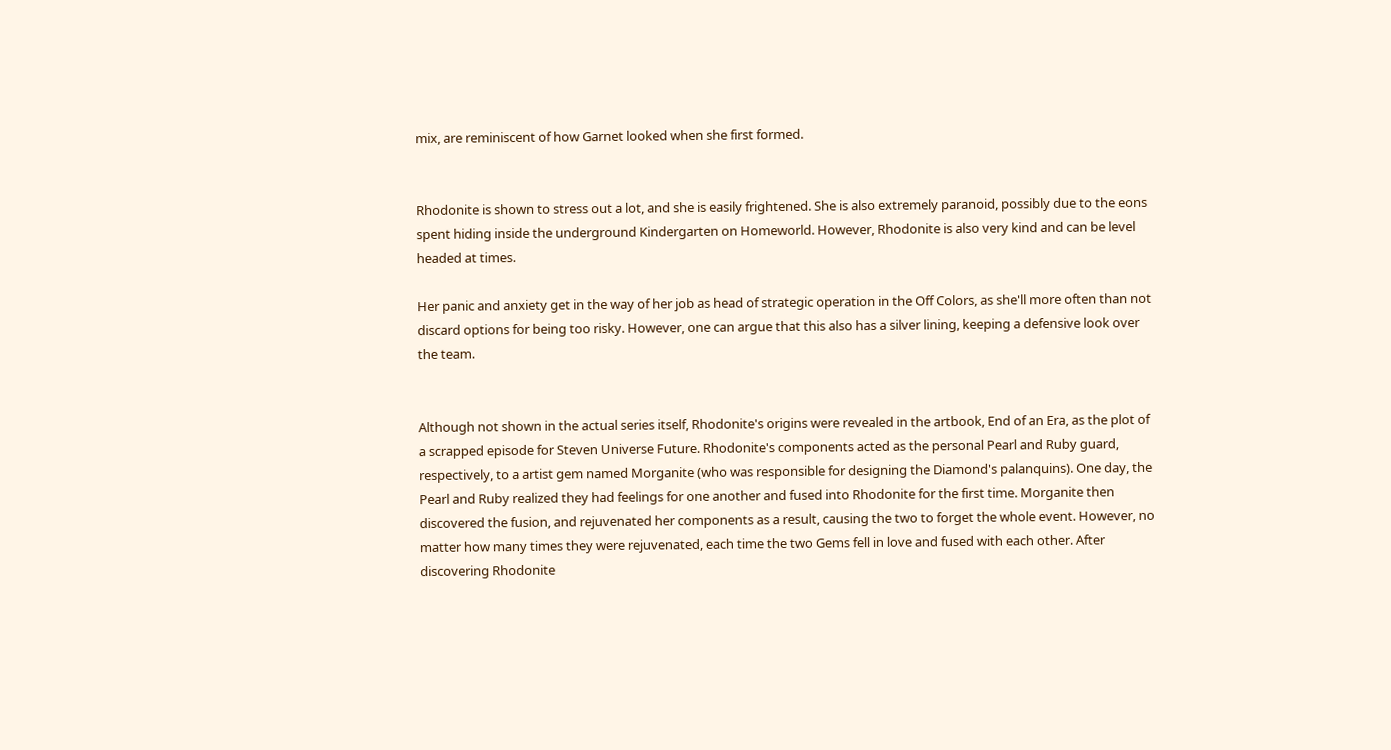mix, are reminiscent of how Garnet looked when she first formed.


Rhodonite is shown to stress out a lot, and she is easily frightened. She is also extremely paranoid, possibly due to the eons spent hiding inside the underground Kindergarten on Homeworld. However, Rhodonite is also very kind and can be level headed at times.

Her panic and anxiety get in the way of her job as head of strategic operation in the Off Colors, as she'll more often than not discard options for being too risky. However, one can argue that this also has a silver lining, keeping a defensive look over the team.


Although not shown in the actual series itself, Rhodonite's origins were revealed in the artbook, End of an Era, as the plot of a scrapped episode for Steven Universe Future. Rhodonite's components acted as the personal Pearl and Ruby guard, respectively, to a artist gem named Morganite (who was responsible for designing the Diamond's palanquins). One day, the Pearl and Ruby realized they had feelings for one another and fused into Rhodonite for the first time. Morganite then discovered the fusion, and rejuvenated her components as a result, causing the two to forget the whole event. However, no matter how many times they were rejuvenated, each time the two Gems fell in love and fused with each other. After discovering Rhodonite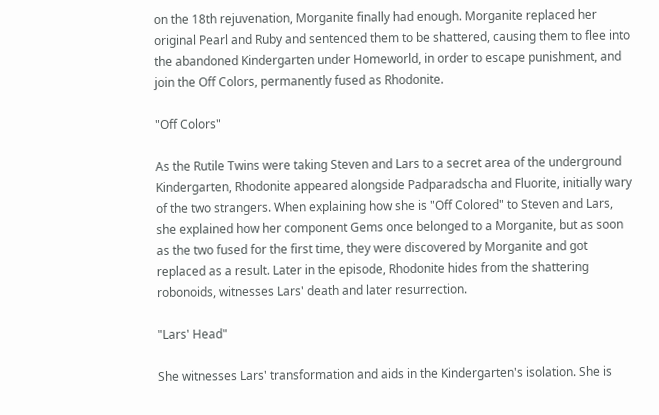on the 18th rejuvenation, Morganite finally had enough. Morganite replaced her original Pearl and Ruby and sentenced them to be shattered, causing them to flee into the abandoned Kindergarten under Homeworld, in order to escape punishment, and join the Off Colors, permanently fused as Rhodonite.

"Off Colors"

As the Rutile Twins were taking Steven and Lars to a secret area of the underground Kindergarten, Rhodonite appeared alongside Padparadscha and Fluorite, initially wary of the two strangers. When explaining how she is "Off Colored" to Steven and Lars, she explained how her component Gems once belonged to a Morganite, but as soon as the two fused for the first time, they were discovered by Morganite and got replaced as a result. Later in the episode, Rhodonite hides from the shattering robonoids, witnesses Lars' death and later resurrection.

"Lars' Head"

She witnesses Lars' transformation and aids in the Kindergarten's isolation. She is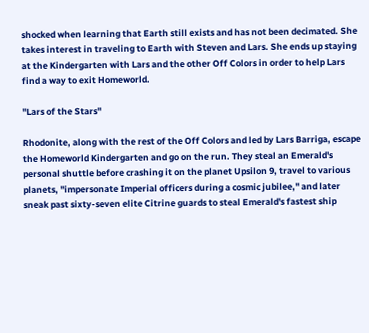shocked when learning that Earth still exists and has not been decimated. She takes interest in traveling to Earth with Steven and Lars. She ends up staying at the Kindergarten with Lars and the other Off Colors in order to help Lars find a way to exit Homeworld.

"Lars of the Stars"

Rhodonite, along with the rest of the Off Colors and led by Lars Barriga, escape the Homeworld Kindergarten and go on the run. They steal an Emerald's personal shuttle before crashing it on the planet Upsilon 9, travel to various planets, "impersonate Imperial officers during a cosmic jubilee," and later sneak past sixty-seven elite Citrine guards to steal Emerald's fastest ship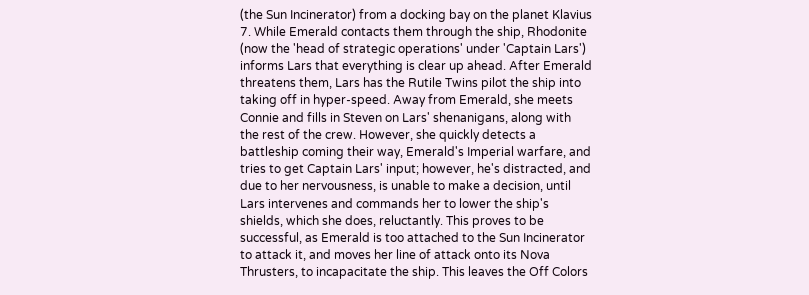(the Sun Incinerator) from a docking bay on the planet Klavius 7. While Emerald contacts them through the ship, Rhodonite (now the 'head of strategic operations' under 'Captain Lars') informs Lars that everything is clear up ahead. After Emerald threatens them, Lars has the Rutile Twins pilot the ship into taking off in hyper-speed. Away from Emerald, she meets Connie and fills in Steven on Lars' shenanigans, along with the rest of the crew. However, she quickly detects a battleship coming their way, Emerald's Imperial warfare, and tries to get Captain Lars' input; however, he's distracted, and due to her nervousness, is unable to make a decision, until Lars intervenes and commands her to lower the ship's shields, which she does, reluctantly. This proves to be successful, as Emerald is too attached to the Sun Incinerator to attack it, and moves her line of attack onto its Nova Thrusters, to incapacitate the ship. This leaves the Off Colors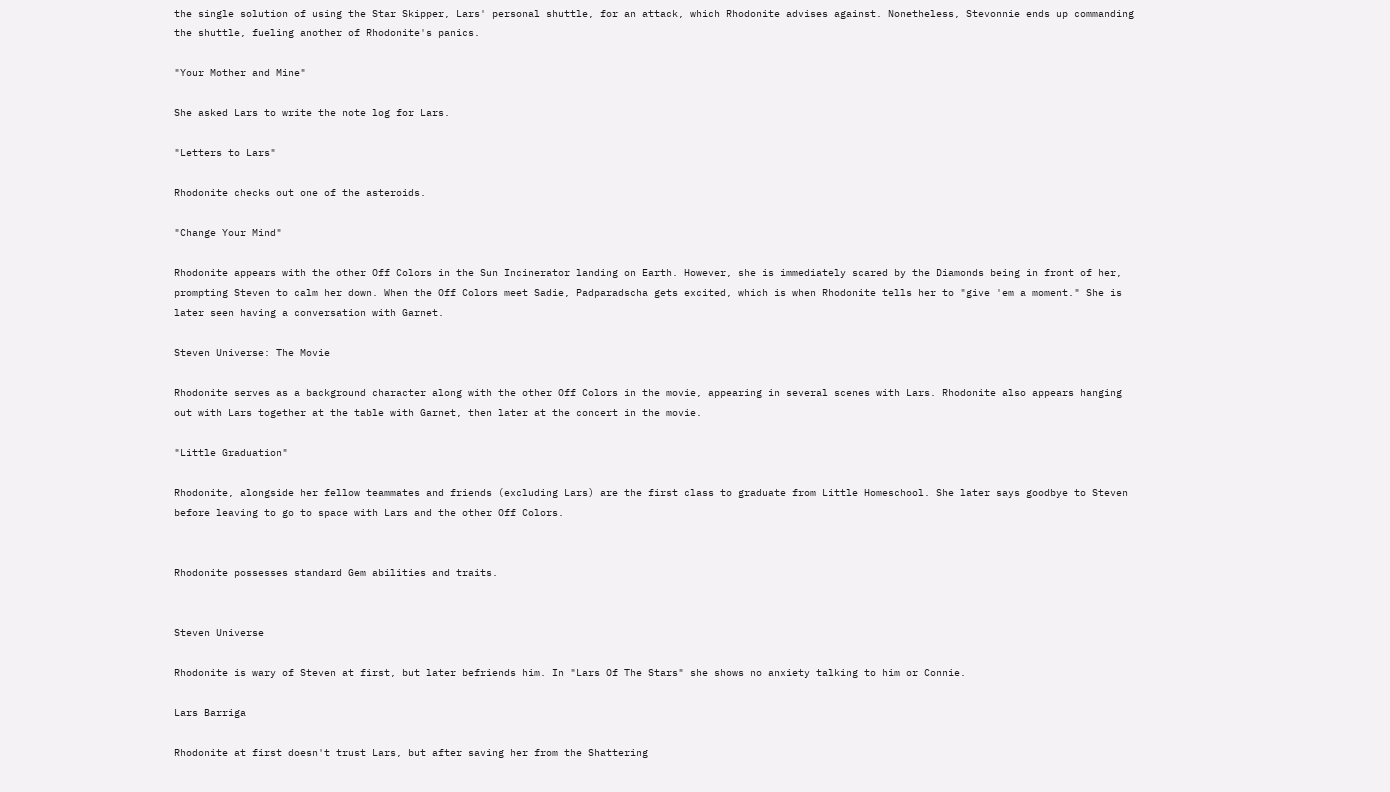the single solution of using the Star Skipper, Lars' personal shuttle, for an attack, which Rhodonite advises against. Nonetheless, Stevonnie ends up commanding the shuttle, fueling another of Rhodonite's panics.

"Your Mother and Mine"

She asked Lars to write the note log for Lars.

"Letters to Lars"

Rhodonite checks out one of the asteroids.

"Change Your Mind"

Rhodonite appears with the other Off Colors in the Sun Incinerator landing on Earth. However, she is immediately scared by the Diamonds being in front of her, prompting Steven to calm her down. When the Off Colors meet Sadie, Padparadscha gets excited, which is when Rhodonite tells her to "give 'em a moment." She is later seen having a conversation with Garnet.

Steven Universe: The Movie

Rhodonite serves as a background character along with the other Off Colors in the movie, appearing in several scenes with Lars. Rhodonite also appears hanging out with Lars together at the table with Garnet, then later at the concert in the movie.

"Little Graduation"

Rhodonite, alongside her fellow teammates and friends (excluding Lars) are the first class to graduate from Little Homeschool. She later says goodbye to Steven before leaving to go to space with Lars and the other Off Colors.


Rhodonite possesses standard Gem abilities and traits.


Steven Universe

Rhodonite is wary of Steven at first, but later befriends him. In "Lars Of The Stars" she shows no anxiety talking to him or Connie.

Lars Barriga

Rhodonite at first doesn't trust Lars, but after saving her from the Shattering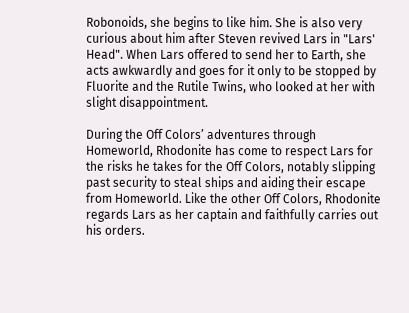Robonoids, she begins to like him. She is also very curious about him after Steven revived Lars in "Lars' Head". When Lars offered to send her to Earth, she acts awkwardly and goes for it only to be stopped by Fluorite and the Rutile Twins, who looked at her with slight disappointment.

During the Off Colors’ adventures through Homeworld, Rhodonite has come to respect Lars for the risks he takes for the Off Colors, notably slipping past security to steal ships and aiding their escape from Homeworld. Like the other Off Colors, Rhodonite regards Lars as her captain and faithfully carries out his orders.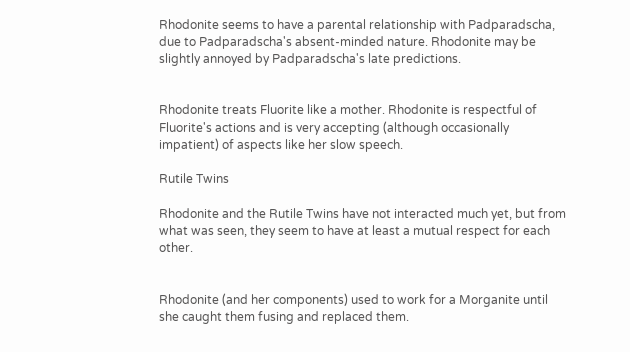Rhodonite seems to have a parental relationship with Padparadscha, due to Padparadscha's absent-minded nature. Rhodonite may be slightly annoyed by Padparadscha's late predictions.


Rhodonite treats Fluorite like a mother. Rhodonite is respectful of Fluorite's actions and is very accepting (although occasionally impatient) of aspects like her slow speech.

Rutile Twins

Rhodonite and the Rutile Twins have not interacted much yet, but from what was seen, they seem to have at least a mutual respect for each other.


Rhodonite (and her components) used to work for a Morganite until she caught them fusing and replaced them.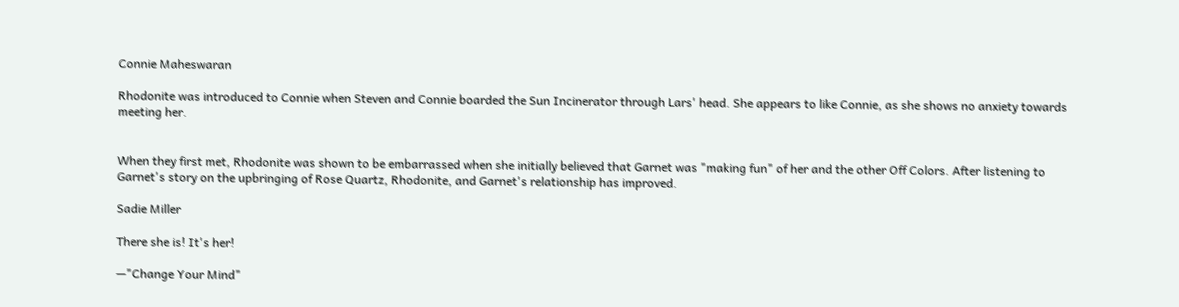Connie Maheswaran

Rhodonite was introduced to Connie when Steven and Connie boarded the Sun Incinerator through Lars' head. She appears to like Connie, as she shows no anxiety towards meeting her.


When they first met, Rhodonite was shown to be embarrassed when she initially believed that Garnet was "making fun" of her and the other Off Colors. After listening to Garnet's story on the upbringing of Rose Quartz, Rhodonite, and Garnet's relationship has improved.

Sadie Miller

There she is! It's her!

—"Change Your Mind"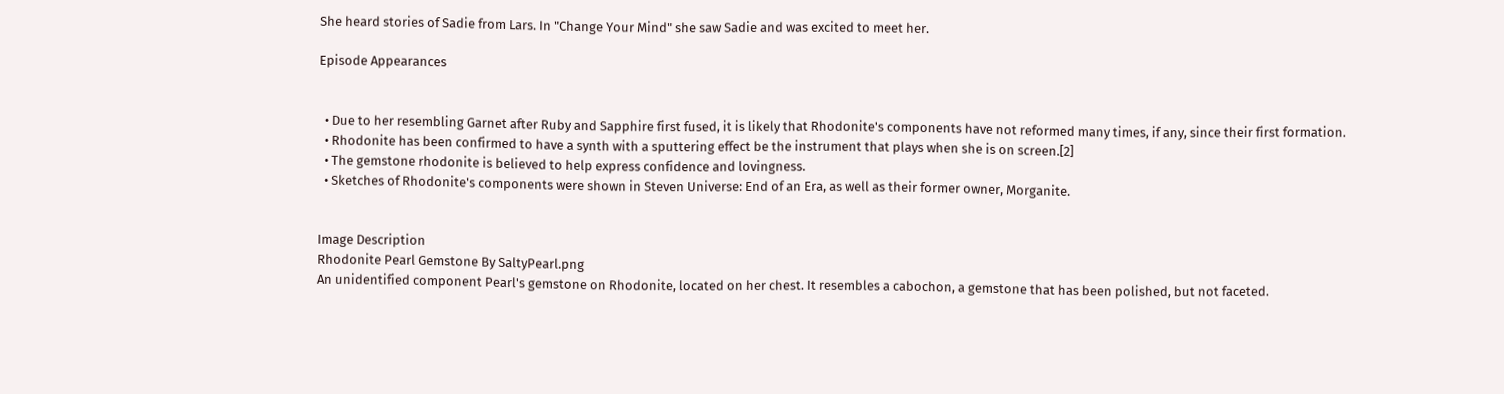She heard stories of Sadie from Lars. In "Change Your Mind" she saw Sadie and was excited to meet her.

Episode Appearances


  • Due to her resembling Garnet after Ruby and Sapphire first fused, it is likely that Rhodonite's components have not reformed many times, if any, since their first formation.
  • Rhodonite has been confirmed to have a synth with a sputtering effect be the instrument that plays when she is on screen.[2]
  • The gemstone rhodonite is believed to help express confidence and lovingness.
  • Sketches of Rhodonite's components were shown in Steven Universe: End of an Era, as well as their former owner, Morganite.


Image Description
Rhodonite Pearl Gemstone By SaltyPearl.png
An unidentified component Pearl's gemstone on Rhodonite, located on her chest. It resembles a cabochon, a gemstone that has been polished, but not faceted.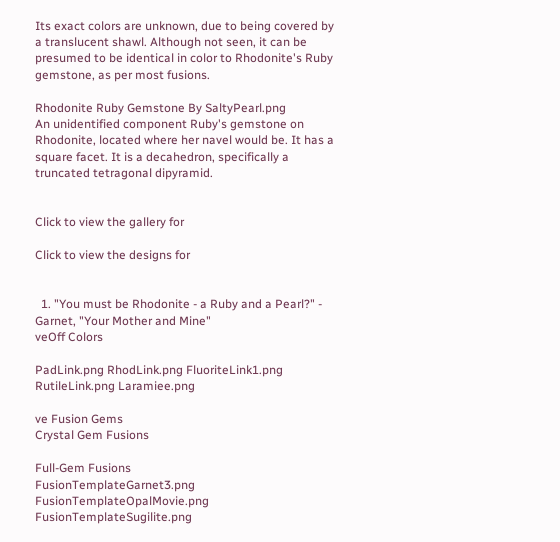Its exact colors are unknown, due to being covered by a translucent shawl. Although not seen, it can be presumed to be identical in color to Rhodonite's Ruby gemstone, as per most fusions.

Rhodonite Ruby Gemstone By SaltyPearl.png
An unidentified component Ruby's gemstone on Rhodonite, located where her navel would be. It has a square facet. It is a decahedron, specifically a truncated tetragonal dipyramid.


Click to view the gallery for

Click to view the designs for


  1. "You must be Rhodonite - a Ruby and a Pearl?" - Garnet, "Your Mother and Mine"
veOff Colors

PadLink.png RhodLink.png FluoriteLink1.png RutileLink.png Laramiee.png

ve Fusion Gems
Crystal Gem Fusions

Full-Gem Fusions
FusionTemplateGarnet3.png FusionTemplateOpalMovie.png FusionTemplateSugilite.png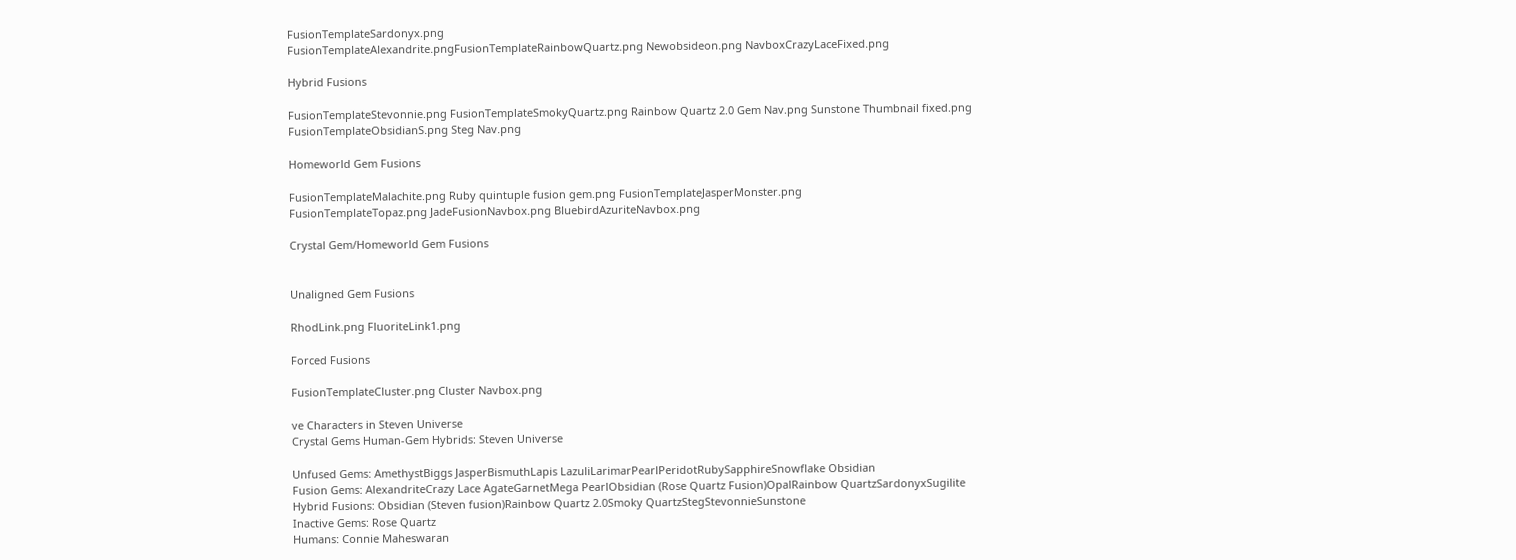FusionTemplateSardonyx.png
FusionTemplateAlexandrite.pngFusionTemplateRainbowQuartz.png Newobsideon.png NavboxCrazyLaceFixed.png

Hybrid Fusions

FusionTemplateStevonnie.png FusionTemplateSmokyQuartz.png Rainbow Quartz 2.0 Gem Nav.png Sunstone Thumbnail fixed.png FusionTemplateObsidianS.png Steg Nav.png

Homeworld Gem Fusions

FusionTemplateMalachite.png Ruby quintuple fusion gem.png FusionTemplateJasperMonster.png
FusionTemplateTopaz.png JadeFusionNavbox.png BluebirdAzuriteNavbox.png

Crystal Gem/Homeworld Gem Fusions


Unaligned Gem Fusions

RhodLink.png FluoriteLink1.png

Forced Fusions

FusionTemplateCluster.png Cluster Navbox.png

ve Characters in Steven Universe
Crystal Gems Human-Gem Hybrids: Steven Universe

Unfused Gems: AmethystBiggs JasperBismuthLapis LazuliLarimarPearlPeridotRubySapphireSnowflake Obsidian
Fusion Gems: AlexandriteCrazy Lace AgateGarnetMega PearlObsidian (Rose Quartz Fusion)OpalRainbow QuartzSardonyxSugilite
Hybrid Fusions: Obsidian (Steven fusion)Rainbow Quartz 2.0Smoky QuartzStegStevonnieSunstone
Inactive Gems: Rose Quartz
Humans: Connie Maheswaran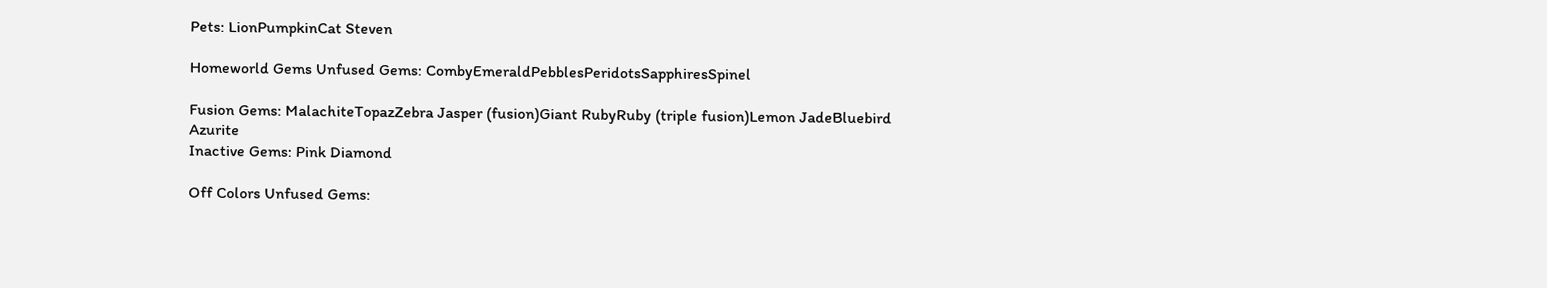Pets: LionPumpkinCat Steven

Homeworld Gems Unfused Gems: CombyEmeraldPebblesPeridotsSapphiresSpinel

Fusion Gems: MalachiteTopazZebra Jasper (fusion)Giant RubyRuby (triple fusion)Lemon JadeBluebird Azurite
Inactive Gems: Pink Diamond

Off Colors Unfused Gems: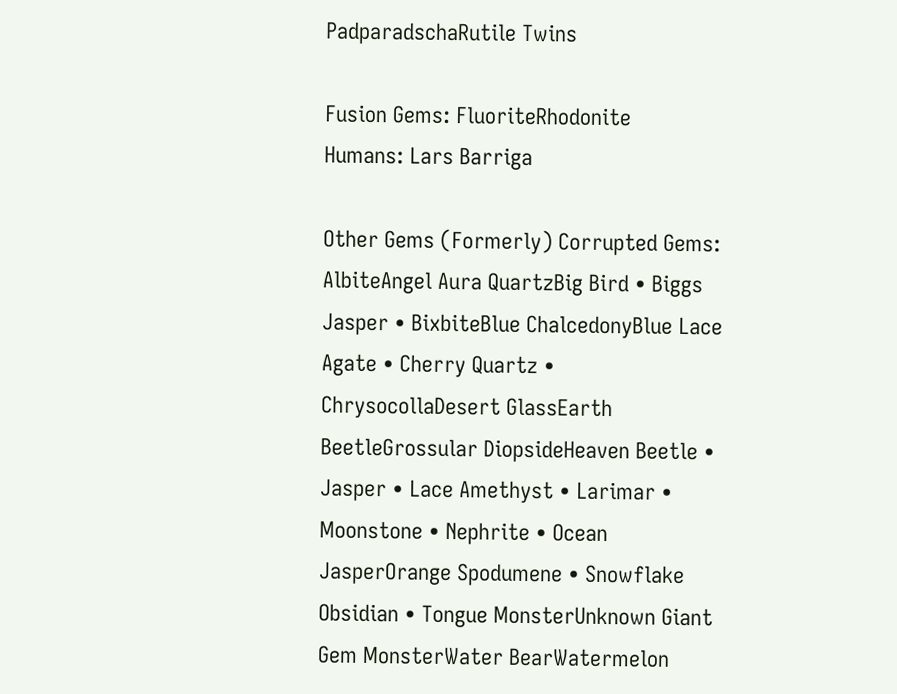PadparadschaRutile Twins

Fusion Gems: FluoriteRhodonite
Humans: Lars Barriga

Other Gems (Formerly) Corrupted Gems: AlbiteAngel Aura QuartzBig Bird • Biggs Jasper • BixbiteBlue ChalcedonyBlue Lace Agate • Cherry Quartz • ChrysocollaDesert GlassEarth BeetleGrossular DiopsideHeaven Beetle • Jasper • Lace Amethyst • Larimar • Moonstone • Nephrite • Ocean JasperOrange Spodumene • Snowflake Obsidian • Tongue MonsterUnknown Giant Gem MonsterWater BearWatermelon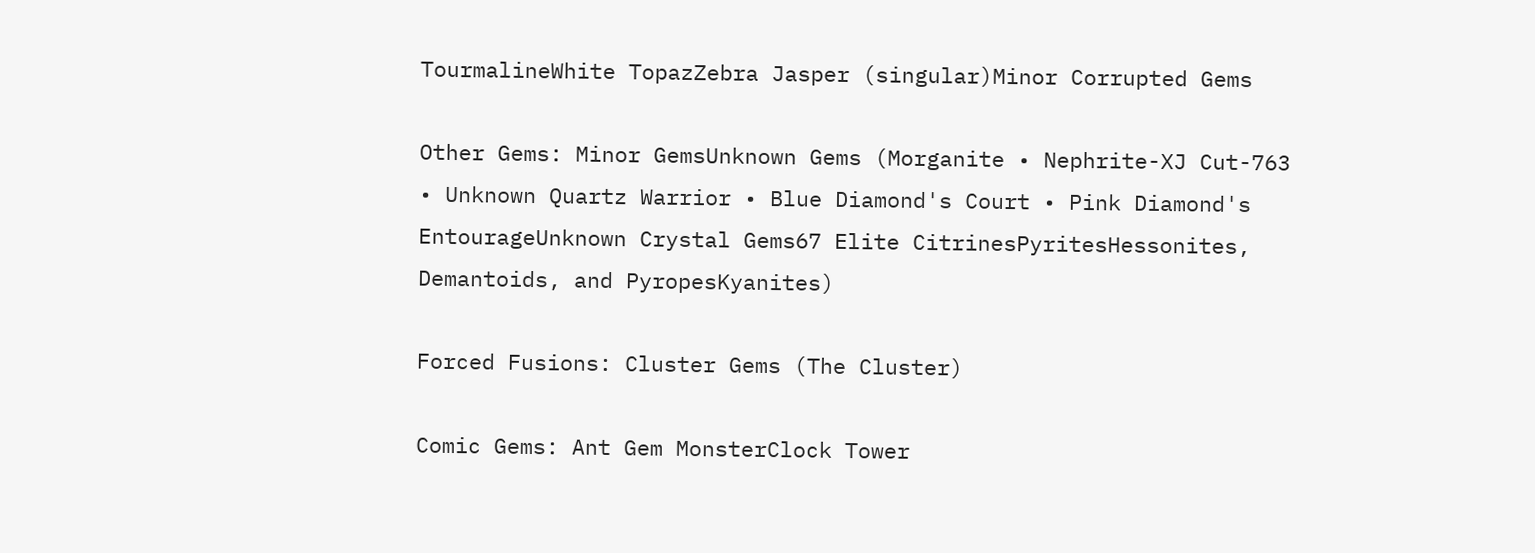TourmalineWhite TopazZebra Jasper (singular)Minor Corrupted Gems

Other Gems: Minor GemsUnknown Gems (Morganite • Nephrite-XJ Cut-763 • Unknown Quartz Warrior • Blue Diamond's Court • Pink Diamond's EntourageUnknown Crystal Gems67 Elite CitrinesPyritesHessonites, Demantoids, and PyropesKyanites)

Forced Fusions: Cluster Gems (The Cluster)

Comic Gems: Ant Gem MonsterClock Tower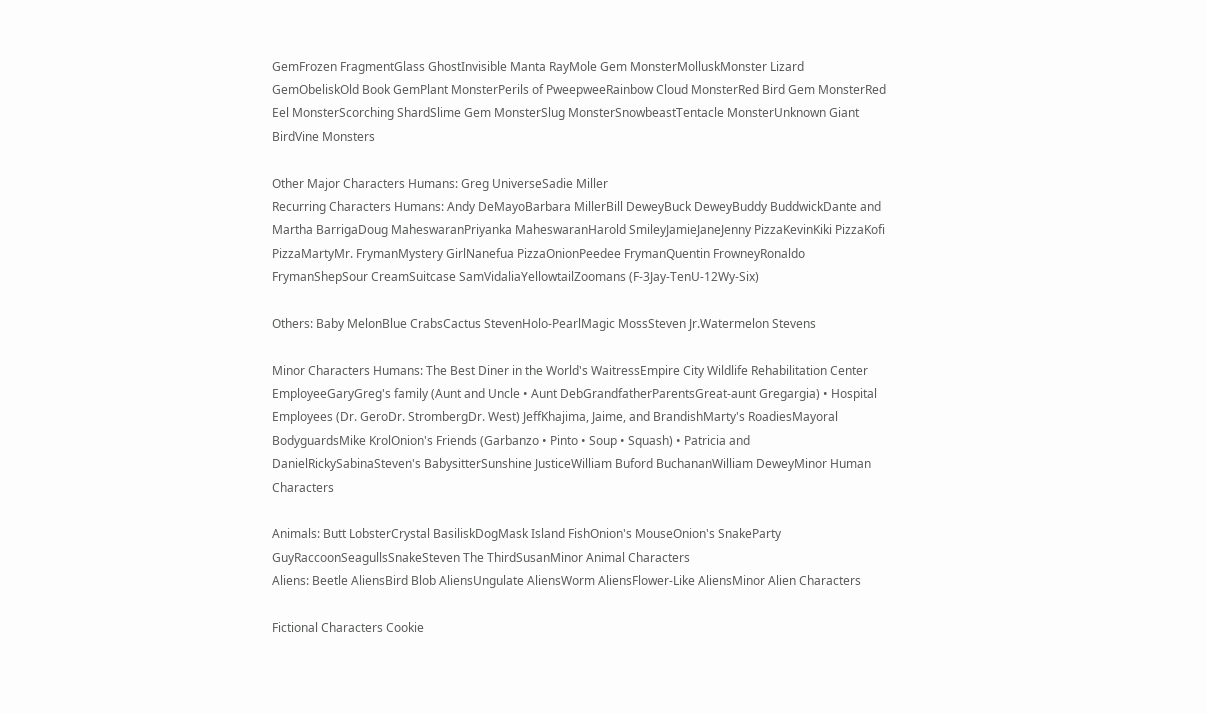GemFrozen FragmentGlass GhostInvisible Manta RayMole Gem MonsterMolluskMonster Lizard GemObeliskOld Book GemPlant MonsterPerils of PweepweeRainbow Cloud MonsterRed Bird Gem MonsterRed Eel MonsterScorching ShardSlime Gem MonsterSlug MonsterSnowbeastTentacle MonsterUnknown Giant BirdVine Monsters

Other Major Characters Humans: Greg UniverseSadie Miller
Recurring Characters Humans: Andy DeMayoBarbara MillerBill DeweyBuck DeweyBuddy BuddwickDante and Martha BarrigaDoug MaheswaranPriyanka MaheswaranHarold SmileyJamieJaneJenny PizzaKevinKiki PizzaKofi PizzaMartyMr. FrymanMystery GirlNanefua PizzaOnionPeedee FrymanQuentin FrowneyRonaldo FrymanShepSour CreamSuitcase SamVidaliaYellowtailZoomans (F-3Jay-TenU-12Wy-Six)

Others: Baby MelonBlue CrabsCactus StevenHolo-PearlMagic MossSteven Jr.Watermelon Stevens

Minor Characters Humans: The Best Diner in the World's WaitressEmpire City Wildlife Rehabilitation Center EmployeeGaryGreg's family (Aunt and Uncle • Aunt DebGrandfatherParentsGreat-aunt Gregargia) • Hospital Employees (Dr. GeroDr. StrombergDr. West) JeffKhajima, Jaime, and BrandishMarty's RoadiesMayoral BodyguardsMike KrolOnion's Friends (Garbanzo • Pinto • Soup • Squash) • Patricia and DanielRickySabinaSteven's BabysitterSunshine JusticeWilliam Buford BuchananWilliam DeweyMinor Human Characters

Animals: Butt LobsterCrystal BasiliskDogMask Island FishOnion's MouseOnion's SnakeParty GuyRaccoonSeagullsSnakeSteven The ThirdSusanMinor Animal Characters
Aliens: Beetle AliensBird Blob AliensUngulate AliensWorm AliensFlower-Like AliensMinor Alien Characters

Fictional Characters Cookie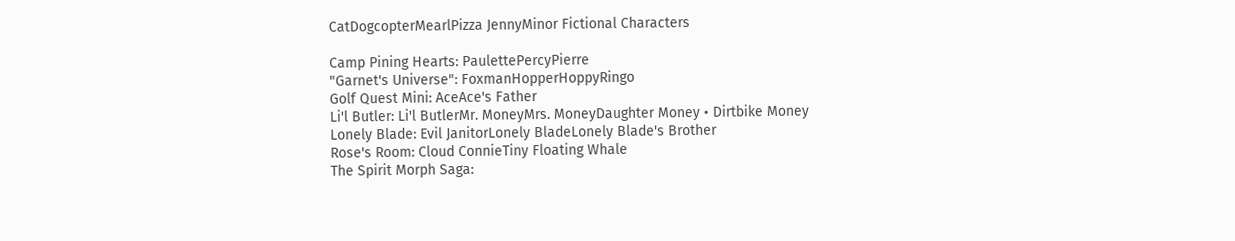CatDogcopterMearlPizza JennyMinor Fictional Characters

Camp Pining Hearts: PaulettePercyPierre
"Garnet's Universe": FoxmanHopperHoppyRingo
Golf Quest Mini: AceAce's Father
Li'l Butler: Li'l ButlerMr. MoneyMrs. MoneyDaughter Money • Dirtbike Money
Lonely Blade: Evil JanitorLonely BladeLonely Blade's Brother
Rose's Room: Cloud ConnieTiny Floating Whale
The Spirit Morph Saga: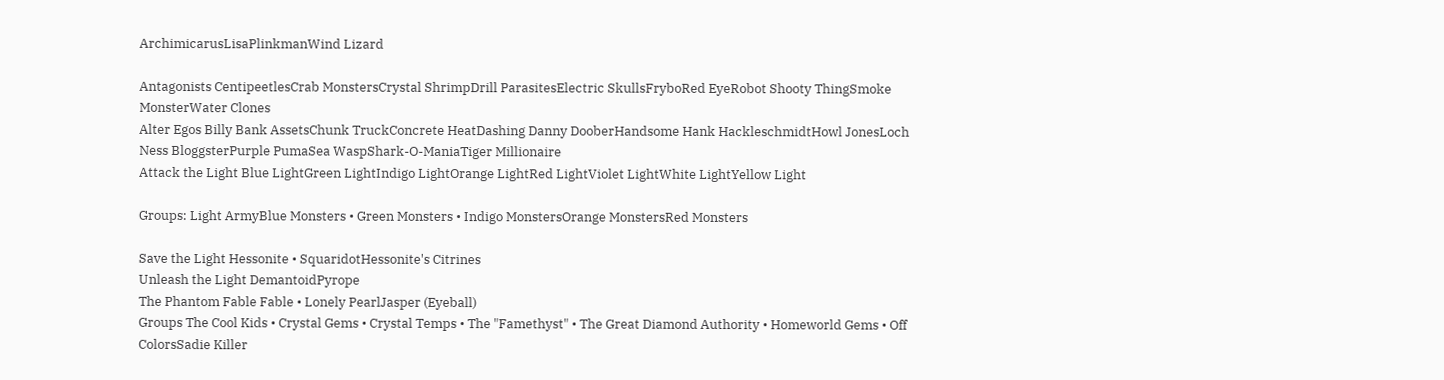ArchimicarusLisaPlinkmanWind Lizard

Antagonists CentipeetlesCrab MonstersCrystal ShrimpDrill ParasitesElectric SkullsFryboRed EyeRobot Shooty ThingSmoke MonsterWater Clones
Alter Egos Billy Bank AssetsChunk TruckConcrete HeatDashing Danny DooberHandsome Hank HackleschmidtHowl JonesLoch Ness BloggsterPurple PumaSea WaspShark-O-ManiaTiger Millionaire
Attack the Light Blue LightGreen LightIndigo LightOrange LightRed LightViolet LightWhite LightYellow Light

Groups: Light ArmyBlue Monsters • Green Monsters • Indigo MonstersOrange MonstersRed Monsters

Save the Light Hessonite • SquaridotHessonite's Citrines
Unleash the Light DemantoidPyrope
The Phantom Fable Fable • Lonely PearlJasper (Eyeball)
Groups The Cool Kids • Crystal Gems • Crystal Temps • The "Famethyst" • The Great Diamond Authority • Homeworld Gems • Off ColorsSadie Killer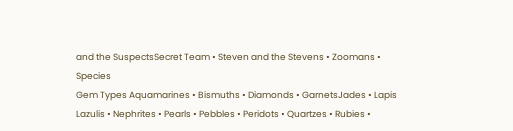and the SuspectsSecret Team • Steven and the Stevens • Zoomans • Species
Gem Types Aquamarines • Bismuths • Diamonds • GarnetsJades • Lapis Lazulis • Nephrites • Pearls • Pebbles • Peridots • Quartzes • Rubies •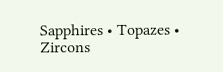Sapphires • Topazes • Zircons